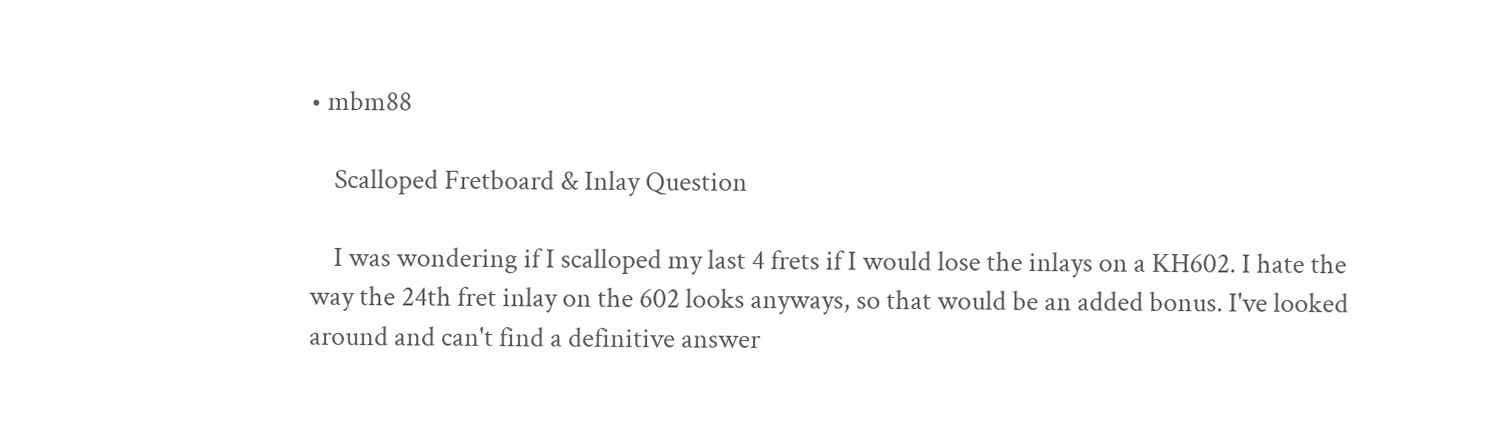• mbm88

    Scalloped Fretboard & Inlay Question

    I was wondering if I scalloped my last 4 frets if I would lose the inlays on a KH602. I hate the way the 24th fret inlay on the 602 looks anyways, so that would be an added bonus. I've looked around and can't find a definitive answer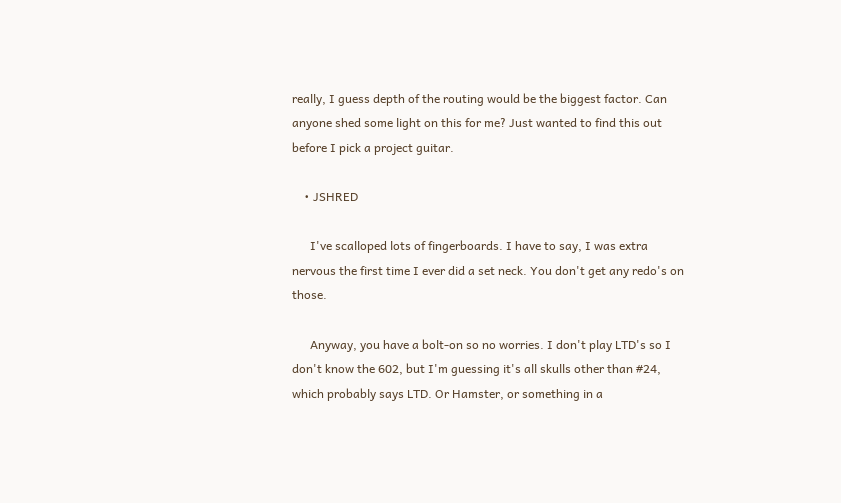really, I guess depth of the routing would be the biggest factor. Can anyone shed some light on this for me? Just wanted to find this out before I pick a project guitar.

    • JSHRED

      I've scalloped lots of fingerboards. I have to say, I was extra nervous the first time I ever did a set neck. You don't get any redo's on those.

      Anyway, you have a bolt-on so no worries. I don't play LTD's so I don't know the 602, but I'm guessing it's all skulls other than #24, which probably says LTD. Or Hamster, or something in a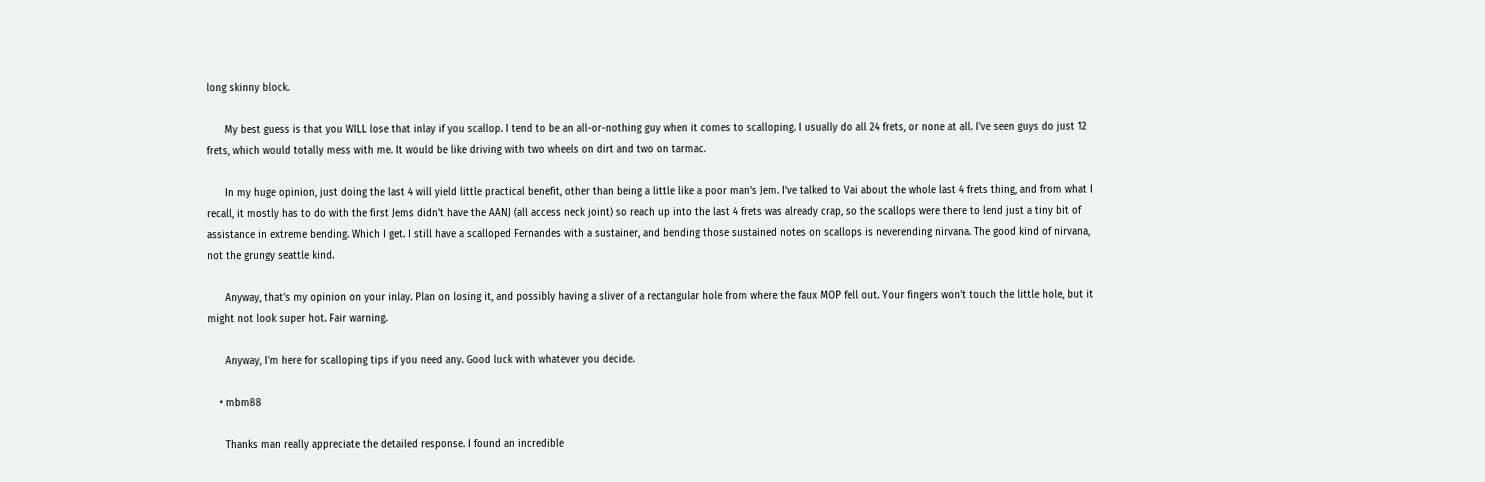long skinny block.

      My best guess is that you WILL lose that inlay if you scallop. I tend to be an all-or-nothing guy when it comes to scalloping. I usually do all 24 frets, or none at all. I've seen guys do just 12 frets, which would totally mess with me. It would be like driving with two wheels on dirt and two on tarmac.

      In my huge opinion, just doing the last 4 will yield little practical benefit, other than being a little like a poor man's Jem. I've talked to Vai about the whole last 4 frets thing, and from what I recall, it mostly has to do with the first Jems didn't have the AANJ (all access neck joint) so reach up into the last 4 frets was already crap, so the scallops were there to lend just a tiny bit of assistance in extreme bending. Which I get. I still have a scalloped Fernandes with a sustainer, and bending those sustained notes on scallops is neverending nirvana. The good kind of nirvana, not the grungy seattle kind.

      Anyway, that's my opinion on your inlay. Plan on losing it, and possibly having a sliver of a rectangular hole from where the faux MOP fell out. Your fingers won't touch the little hole, but it might not look super hot. Fair warning.

      Anyway, I'm here for scalloping tips if you need any. Good luck with whatever you decide.

    • mbm88

      Thanks man really appreciate the detailed response. I found an incredible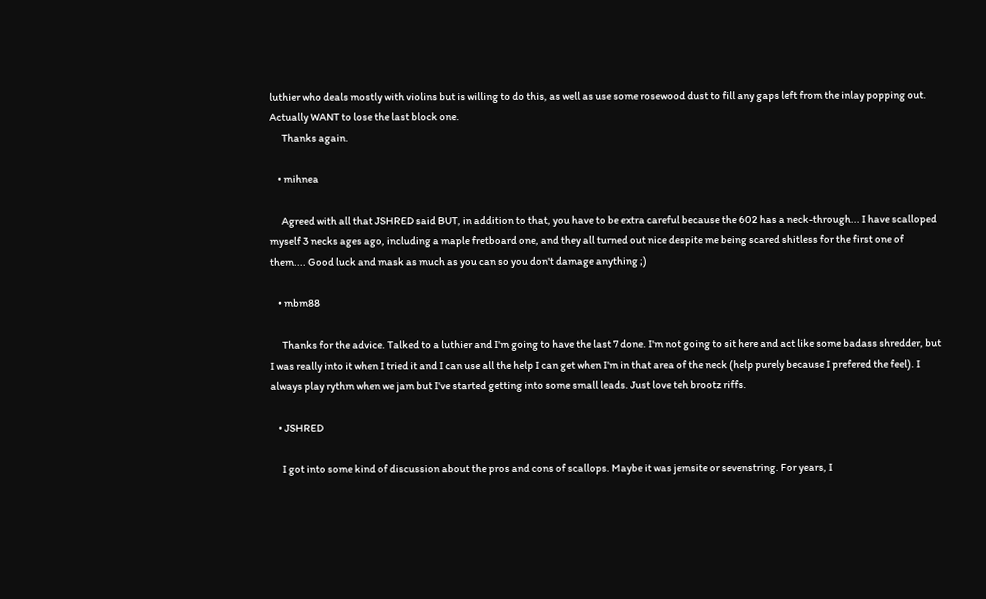luthier who deals mostly with violins but is willing to do this, as well as use some rosewood dust to fill any gaps left from the inlay popping out. Actually WANT to lose the last block one.
      Thanks again.

    • mihnea

      Agreed with all that JSHRED said BUT, in addition to that, you have to be extra careful because the 602 has a neck-through... I have scalloped myself 3 necks ages ago, including a maple fretboard one, and they all turned out nice despite me being scared shitless for the first one of them.... Good luck and mask as much as you can so you don't damage anything ;)

    • mbm88

      Thanks for the advice. Talked to a luthier and I'm going to have the last 7 done. I'm not going to sit here and act like some badass shredder, but I was really into it when I tried it and I can use all the help I can get when I'm in that area of the neck (help purely because I prefered the feel). I always play rythm when we jam but I've started getting into some small leads. Just love teh brootz riffs.

    • JSHRED

      I got into some kind of discussion about the pros and cons of scallops. Maybe it was jemsite or sevenstring. For years, I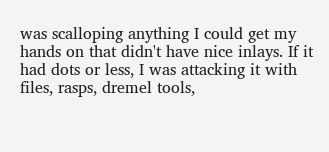was scalloping anything I could get my hands on that didn't have nice inlays. If it had dots or less, I was attacking it with files, rasps, dremel tools,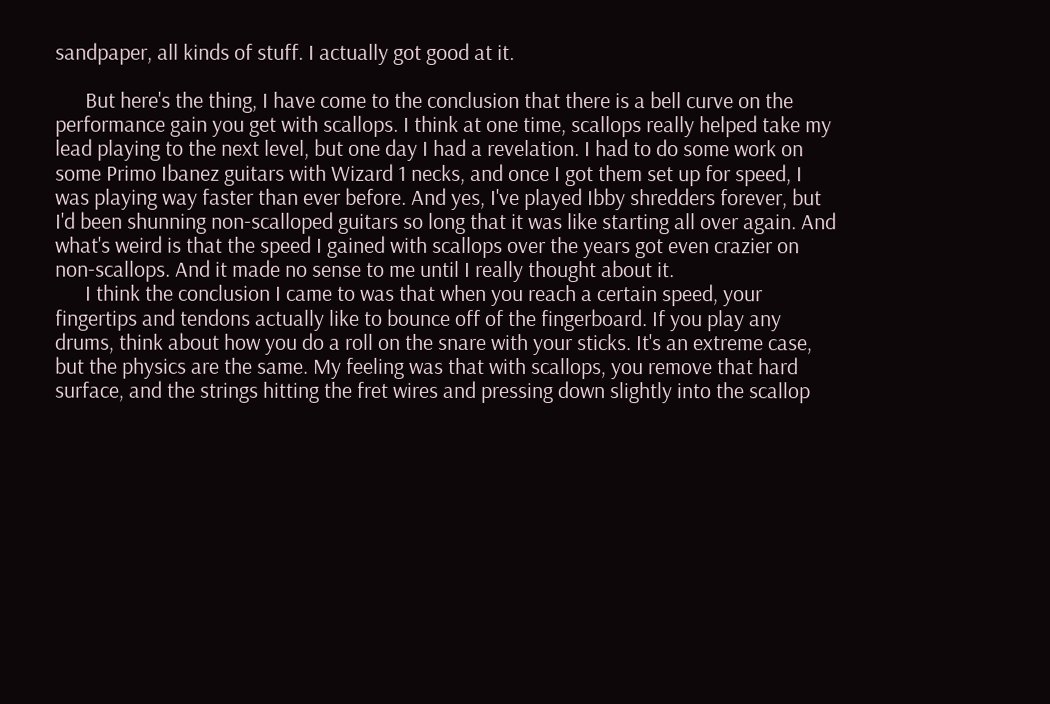sandpaper, all kinds of stuff. I actually got good at it.

      But here's the thing, I have come to the conclusion that there is a bell curve on the performance gain you get with scallops. I think at one time, scallops really helped take my lead playing to the next level, but one day I had a revelation. I had to do some work on some Primo Ibanez guitars with Wizard 1 necks, and once I got them set up for speed, I was playing way faster than ever before. And yes, I've played Ibby shredders forever, but I'd been shunning non-scalloped guitars so long that it was like starting all over again. And what's weird is that the speed I gained with scallops over the years got even crazier on non-scallops. And it made no sense to me until I really thought about it.
      I think the conclusion I came to was that when you reach a certain speed, your fingertips and tendons actually like to bounce off of the fingerboard. If you play any drums, think about how you do a roll on the snare with your sticks. It's an extreme case, but the physics are the same. My feeling was that with scallops, you remove that hard surface, and the strings hitting the fret wires and pressing down slightly into the scallop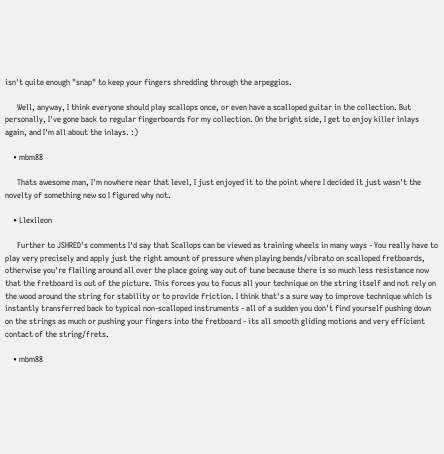isn't quite enough "snap" to keep your fingers shredding through the arpeggios.

      Well, anyway, I think everyone should play scallops once, or even have a scalloped guitar in the collection. But personally, I've gone back to regular fingerboards for my collection. On the bright side, I get to enjoy killer inlays again, and I'm all about the inlays. :)

    • mbm88

      Thats awesome man, I'm nowhere near that level, I just enjoyed it to the point where I decided it just wasn't the novelty of something new so I figured why not.

    • Llexileon

      Further to JSHRED's comments I'd say that Scallops can be viewed as training wheels in many ways - You really have to play very precisely and apply just the right amount of pressure when playing bends/vibrato on scalloped fretboards, otherwise you're flailing around all over the place going way out of tune because there is so much less resistance now that the fretboard is out of the picture. This forces you to focus all your technique on the string itself and not rely on the wood around the string for stability or to provide friction. I think that's a sure way to improve technique which is instantly transferred back to typical non-scalloped instruments - all of a sudden you don't find yourself pushing down on the strings as much or pushing your fingers into the fretboard - its all smooth gliding motions and very efficient contact of the string/frets.

    • mbm88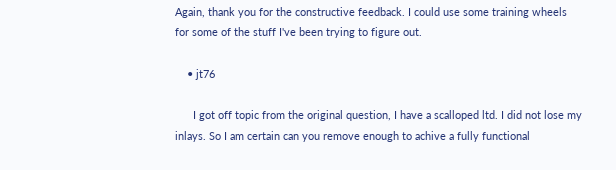Again, thank you for the constructive feedback. I could use some training wheels for some of the stuff I've been trying to figure out.

    • jt76

      I got off topic from the original question, I have a scalloped ltd. I did not lose my inlays. So I am certain can you remove enough to achive a fully functional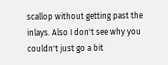scallop without getting past the inlays. Also I don't see why you couldn't just go a bit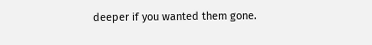deeper if you wanted them gone.